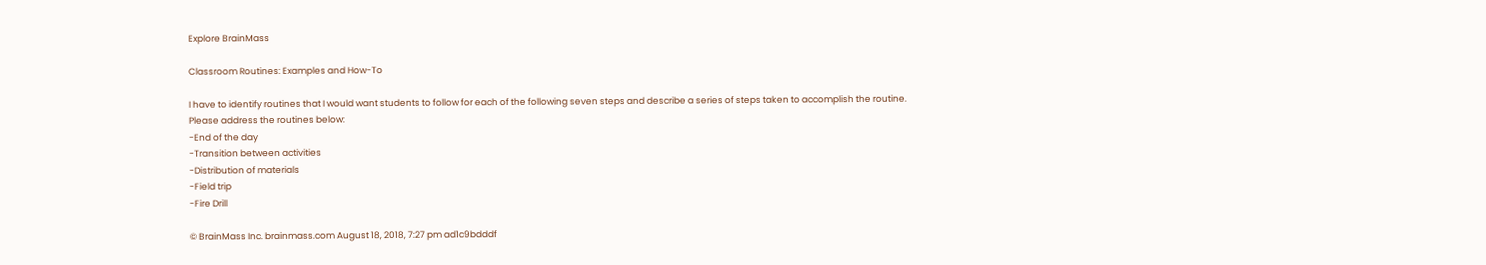Explore BrainMass

Classroom Routines: Examples and How-To

I have to identify routines that I would want students to follow for each of the following seven steps and describe a series of steps taken to accomplish the routine.
Please address the routines below:
-End of the day
-Transition between activities
-Distribution of materials
-Field trip
-Fire Drill

© BrainMass Inc. brainmass.com August 18, 2018, 7:27 pm ad1c9bdddf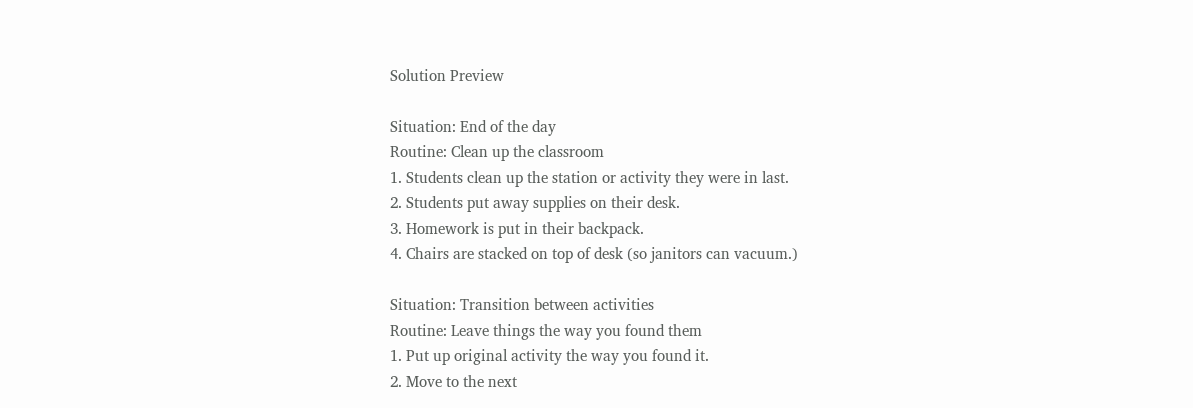Solution Preview

Situation: End of the day
Routine: Clean up the classroom
1. Students clean up the station or activity they were in last.
2. Students put away supplies on their desk.
3. Homework is put in their backpack.
4. Chairs are stacked on top of desk (so janitors can vacuum.)

Situation: Transition between activities
Routine: Leave things the way you found them
1. Put up original activity the way you found it.
2. Move to the next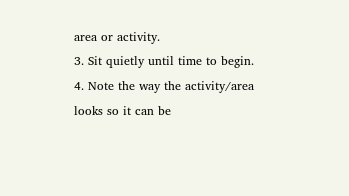area or activity.
3. Sit quietly until time to begin.
4. Note the way the activity/area looks so it can be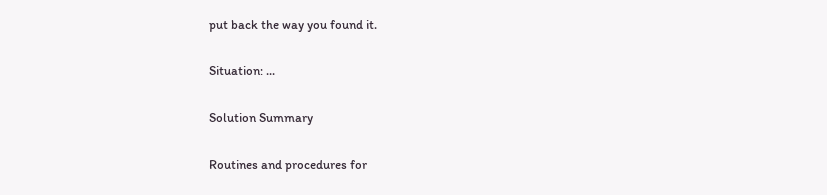put back the way you found it.

Situation: ...

Solution Summary

Routines and procedures for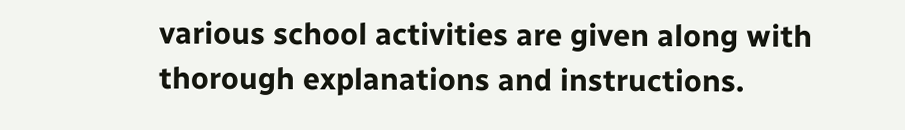various school activities are given along with thorough explanations and instructions.